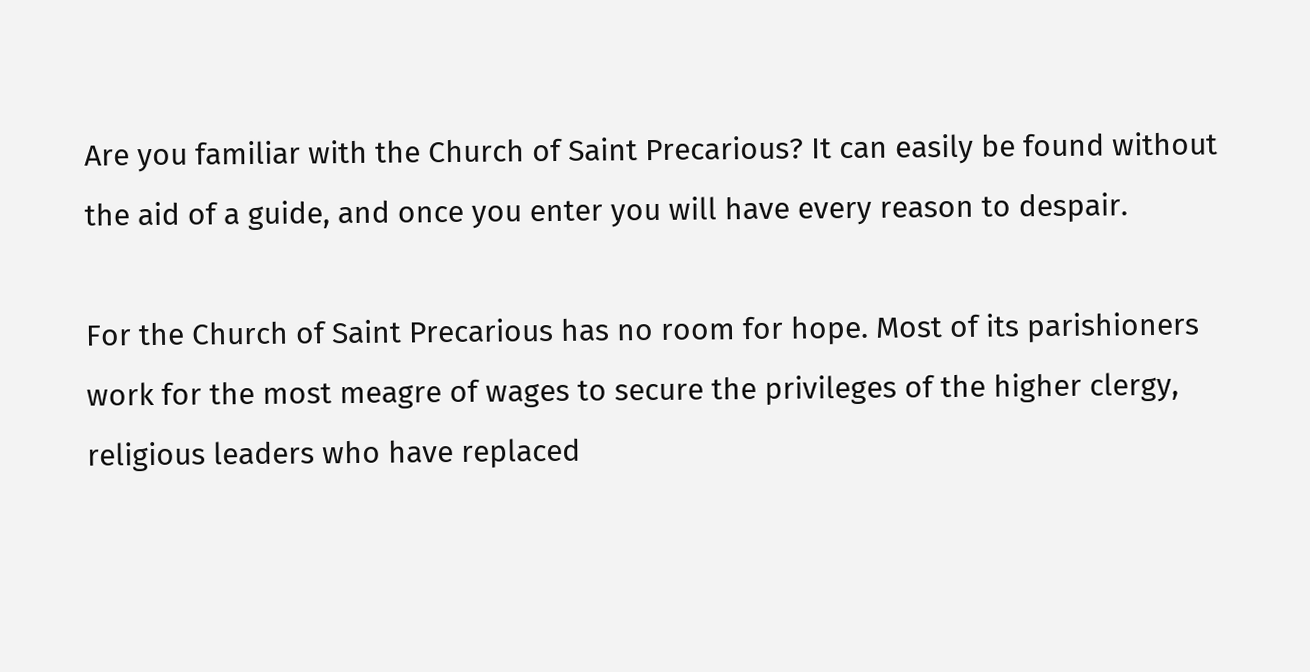Are you familiar with the Church of Saint Precarious? It can easily be found without the aid of a guide, and once you enter you will have every reason to despair.

For the Church of Saint Precarious has no room for hope. Most of its parishioners work for the most meagre of wages to secure the privileges of the higher clergy, religious leaders who have replaced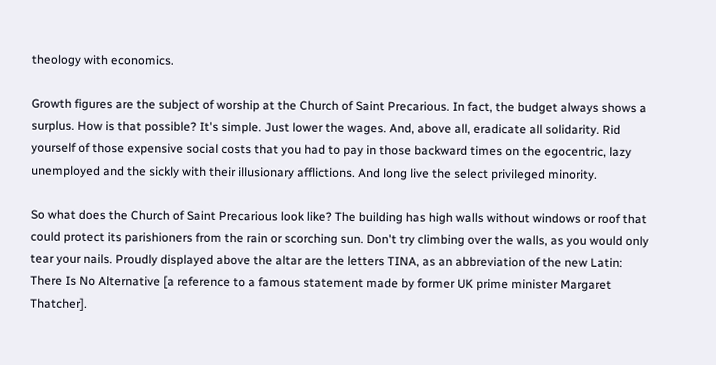theology with economics.

Growth figures are the subject of worship at the Church of Saint Precarious. In fact, the budget always shows a surplus. How is that possible? It's simple. Just lower the wages. And, above all, eradicate all solidarity. Rid yourself of those expensive social costs that you had to pay in those backward times on the egocentric, lazy unemployed and the sickly with their illusionary afflictions. And long live the select privileged minority.

So what does the Church of Saint Precarious look like? The building has high walls without windows or roof that could protect its parishioners from the rain or scorching sun. Don't try climbing over the walls, as you would only tear your nails. Proudly displayed above the altar are the letters TINA, as an abbreviation of the new Latin: There Is No Alternative [a reference to a famous statement made by former UK prime minister Margaret Thatcher].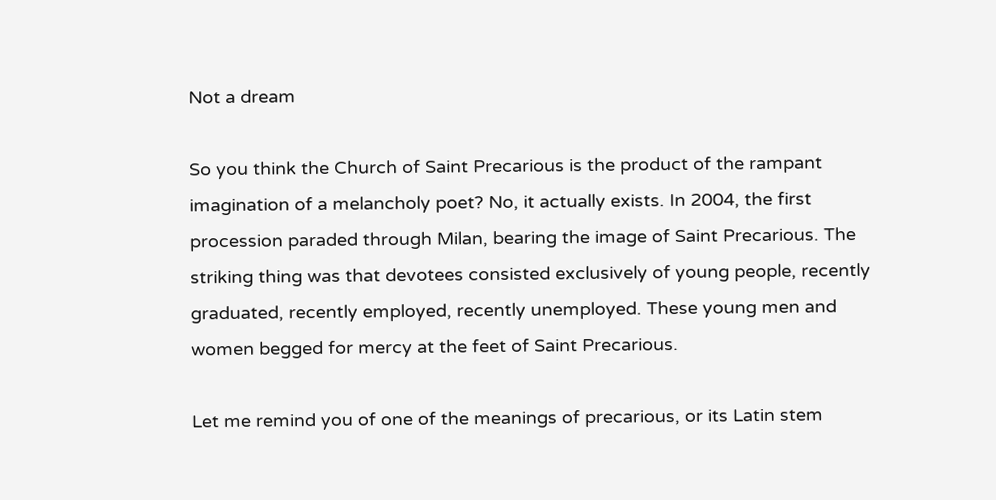Not a dream

So you think the Church of Saint Precarious is the product of the rampant imagination of a melancholy poet? No, it actually exists. In 2004, the first procession paraded through Milan, bearing the image of Saint Precarious. The striking thing was that devotees consisted exclusively of young people, recently graduated, recently employed, recently unemployed. These young men and women begged for mercy at the feet of Saint Precarious.

Let me remind you of one of the meanings of precarious, or its Latin stem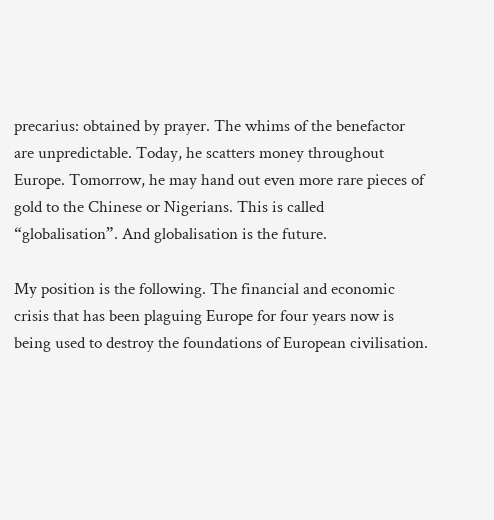precarius: obtained by prayer. The whims of the benefactor are unpredictable. Today, he scatters money throughout Europe. Tomorrow, he may hand out even more rare pieces of gold to the Chinese or Nigerians. This is called “globalisation”. And globalisation is the future.

My position is the following. The financial and economic crisis that has been plaguing Europe for four years now is being used to destroy the foundations of European civilisation.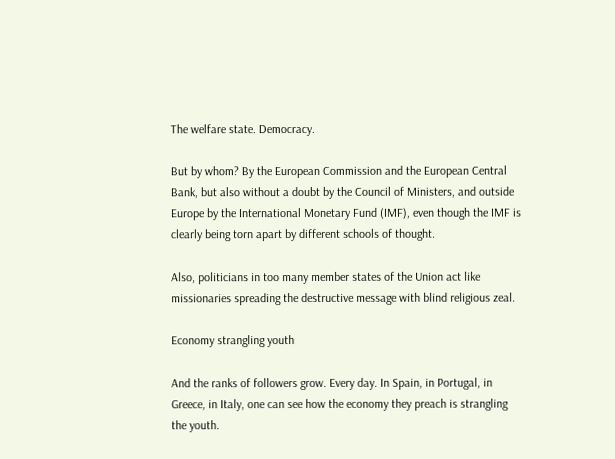The welfare state. Democracy.

But by whom? By the European Commission and the European Central Bank, but also without a doubt by the Council of Ministers, and outside Europe by the International Monetary Fund (IMF), even though the IMF is clearly being torn apart by different schools of thought.

Also, politicians in too many member states of the Union act like missionaries spreading the destructive message with blind religious zeal.

Economy strangling youth

And the ranks of followers grow. Every day. In Spain, in Portugal, in Greece, in Italy, one can see how the economy they preach is strangling the youth.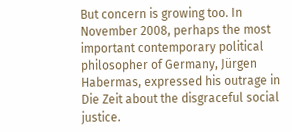But concern is growing too. In November 2008, perhaps the most important contemporary political philosopher of Germany, Jürgen Habermas, expressed his outrage in Die Zeit about the disgraceful social justice.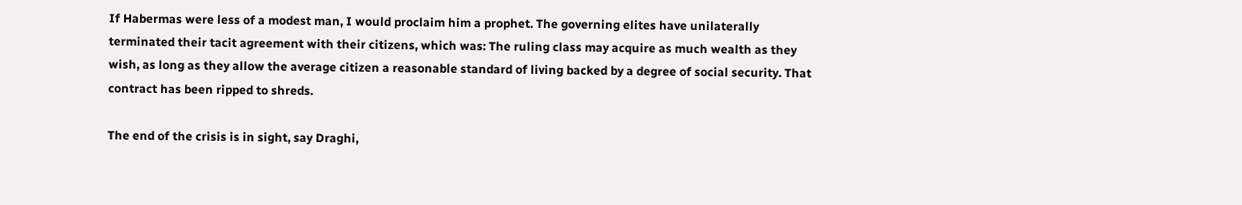If Habermas were less of a modest man, I would proclaim him a prophet. The governing elites have unilaterally terminated their tacit agreement with their citizens, which was: The ruling class may acquire as much wealth as they wish, as long as they allow the average citizen a reasonable standard of living backed by a degree of social security. That contract has been ripped to shreds.

The end of the crisis is in sight, say Draghi,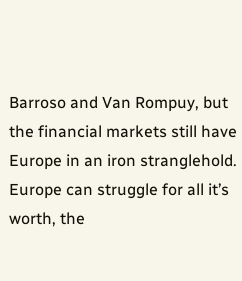Barroso and Van Rompuy, but the financial markets still have Europe in an iron stranglehold. Europe can struggle for all it’s worth, the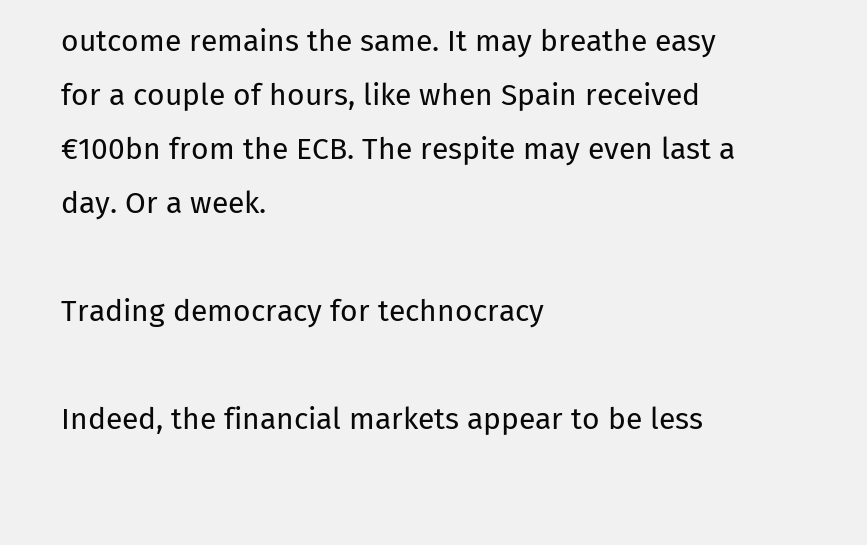outcome remains the same. It may breathe easy for a couple of hours, like when Spain received €100bn from the ECB. The respite may even last a day. Or a week.

Trading democracy for technocracy

Indeed, the financial markets appear to be less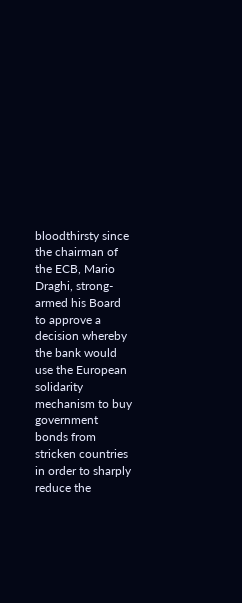bloodthirsty since the chairman of the ECB, Mario Draghi, strong-armed his Board to approve a decision whereby the bank would use the European solidarity mechanism to buy government bonds from stricken countries in order to sharply reduce the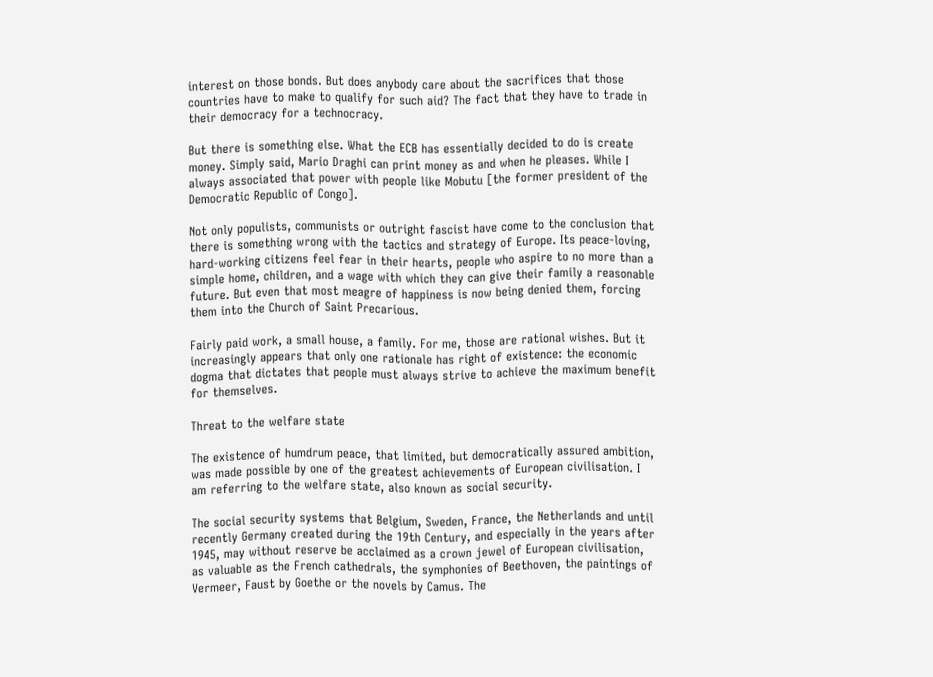interest on those bonds. But does anybody care about the sacrifices that those countries have to make to qualify for such aid? The fact that they have to trade in their democracy for a technocracy.

But there is something else. What the ECB has essentially decided to do is create money. Simply said, Mario Draghi can print money as and when he pleases. While I always associated that power with people like Mobutu [the former president of the Democratic Republic of Congo].

Not only populists, communists or outright fascist have come to the conclusion that there is something wrong with the tactics and strategy of Europe. Its peace-loving, hard-working citizens feel fear in their hearts, people who aspire to no more than a simple home, children, and a wage with which they can give their family a reasonable future. But even that most meagre of happiness is now being denied them, forcing them into the Church of Saint Precarious.

Fairly paid work, a small house, a family. For me, those are rational wishes. But it increasingly appears that only one rationale has right of existence: the economic dogma that dictates that people must always strive to achieve the maximum benefit for themselves.

Threat to the welfare state

The existence of humdrum peace, that limited, but democratically assured ambition, was made possible by one of the greatest achievements of European civilisation. I am referring to the welfare state, also known as social security.

The social security systems that Belgium, Sweden, France, the Netherlands and until recently Germany created during the 19th Century, and especially in the years after 1945, may without reserve be acclaimed as a crown jewel of European civilisation, as valuable as the French cathedrals, the symphonies of Beethoven, the paintings of Vermeer, Faust by Goethe or the novels by Camus. The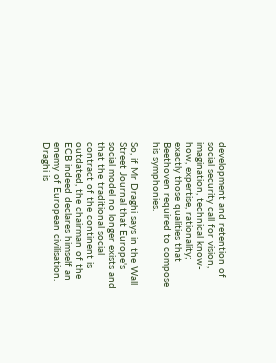development and retention of social security call for vision, imagination, technical know-how, expertise, rationality; exactly those qualities that Beethoven required to compose his symphonies.

So, if Mr Draghi says in the Wall Street Journal that Europe's social model no longer exists and that the traditional social contract of the continent is outdated, the chairman of the ECB indeed declares himself an enemy of European civilisation. Draghi is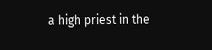a high priest in the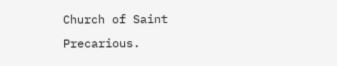Church of Saint Precarious.